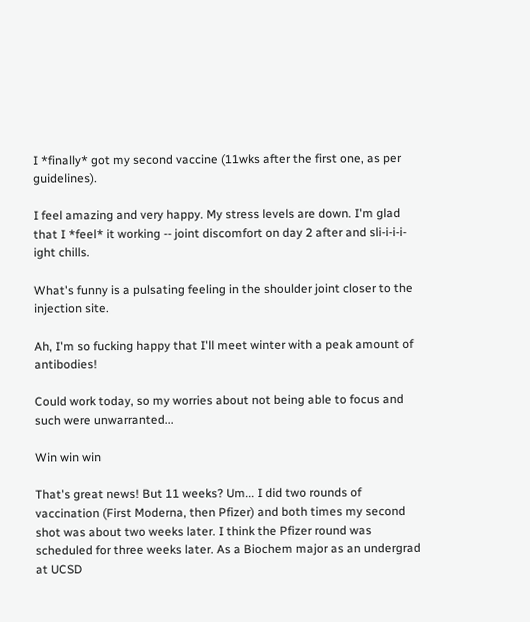I *finally* got my second vaccine (11wks after the first one, as per guidelines).

I feel amazing and very happy. My stress levels are down. I'm glad that I *feel* it working -- joint discomfort on day 2 after and sli-i-i-i-ight chills.

What's funny is a pulsating feeling in the shoulder joint closer to the injection site.

Ah, I'm so fucking happy that I'll meet winter with a peak amount of antibodies!

Could work today, so my worries about not being able to focus and such were unwarranted...

Win win win

That's great news! But 11 weeks? Um... I did two rounds of vaccination (First Moderna, then Pfizer) and both times my second shot was about two weeks later. I think the Pfizer round was scheduled for three weeks later. As a Biochem major as an undergrad at UCSD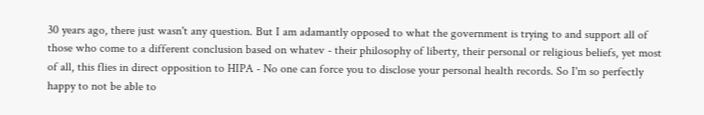30 years ago, there just wasn't any question. But I am adamantly opposed to what the government is trying to and support all of those who come to a different conclusion based on whatev - their philosophy of liberty, their personal or religious beliefs, yet most of all, this flies in direct opposition to HIPA - No one can force you to disclose your personal health records. So I'm so perfectly happy to not be able to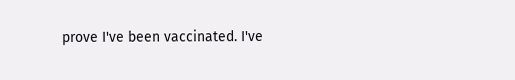prove I've been vaccinated. I've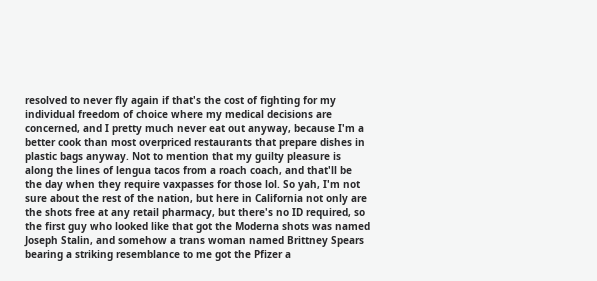resolved to never fly again if that's the cost of fighting for my individual freedom of choice where my medical decisions are concerned, and I pretty much never eat out anyway, because I'm a better cook than most overpriced restaurants that prepare dishes in plastic bags anyway. Not to mention that my guilty pleasure is along the lines of lengua tacos from a roach coach, and that'll be the day when they require vaxpasses for those lol. So yah, I'm not sure about the rest of the nation, but here in California not only are the shots free at any retail pharmacy, but there's no ID required, so the first guy who looked like that got the Moderna shots was named Joseph Stalin, and somehow a trans woman named Brittney Spears bearing a striking resemblance to me got the Pfizer a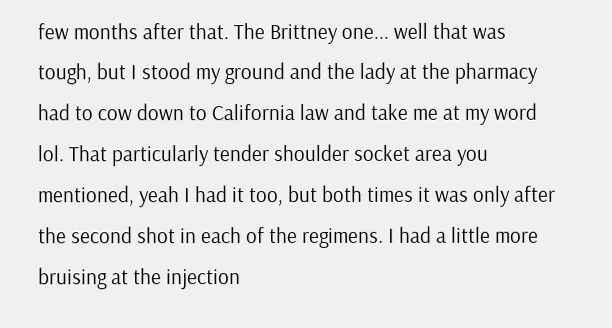few months after that. The Brittney one... well that was tough, but I stood my ground and the lady at the pharmacy had to cow down to California law and take me at my word lol. That particularly tender shoulder socket area you mentioned, yeah I had it too, but both times it was only after the second shot in each of the regimens. I had a little more bruising at the injection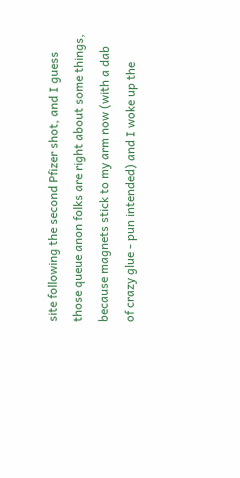site following the second Pfizer shot, and I guess those queue anon folks are right about some things, because magnets stick to my arm now (with a dab of crazy glue - pun intended) and I woke up the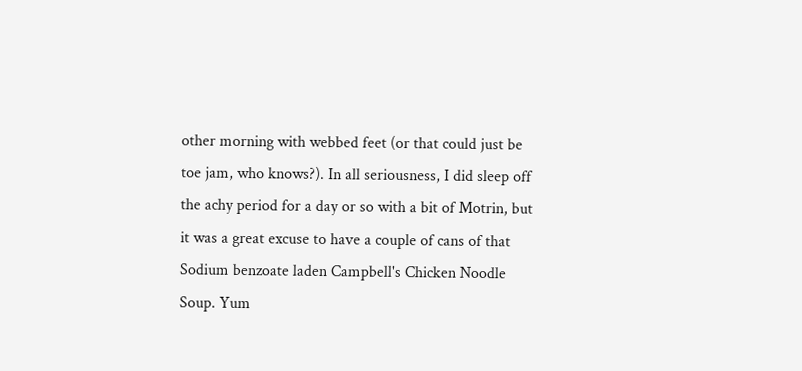other morning with webbed feet (or that could just be toe jam, who knows?). In all seriousness, I did sleep off the achy period for a day or so with a bit of Motrin, but it was a great excuse to have a couple of cans of that Sodium benzoate laden Campbell's Chicken Noodle Soup. Yum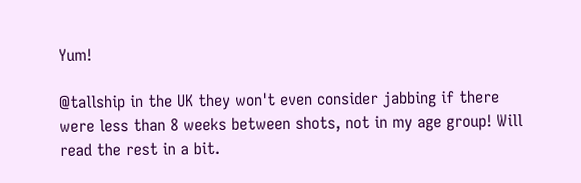Yum!

@tallship in the UK they won't even consider jabbing if there were less than 8 weeks between shots, not in my age group! Will read the rest in a bit.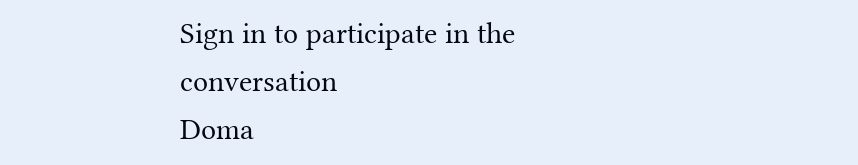Sign in to participate in the conversation
Doma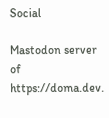Social

Mastodon server of https://doma.dev.